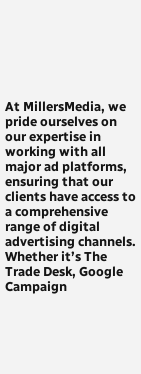At MillersMedia, we pride ourselves on our expertise in working with all major ad platforms, ensuring that our clients have access to a comprehensive range of digital advertising channels. Whether it’s The Trade Desk, Google Campaign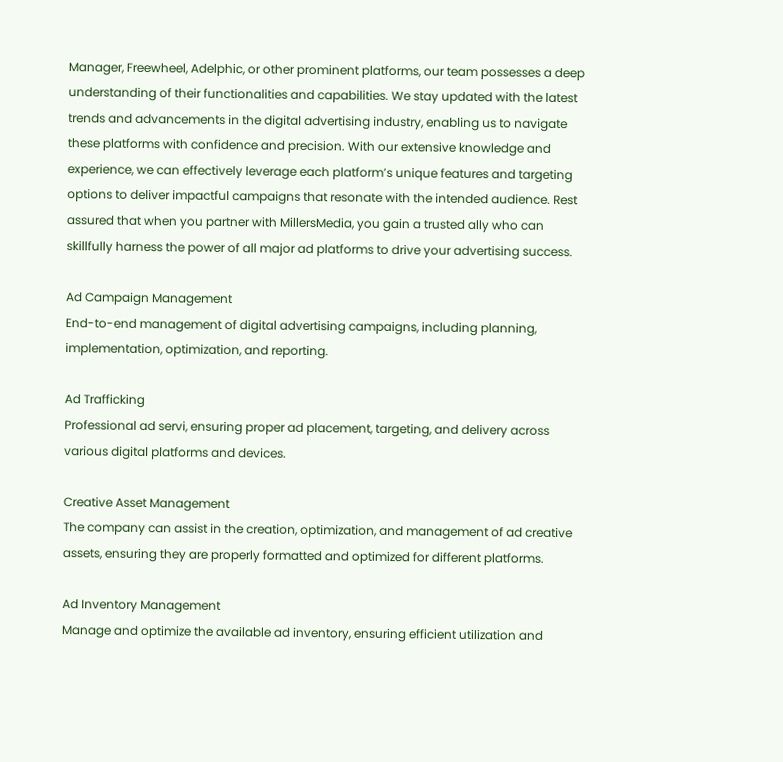Manager, Freewheel, Adelphic, or other prominent platforms, our team possesses a deep understanding of their functionalities and capabilities. We stay updated with the latest trends and advancements in the digital advertising industry, enabling us to navigate these platforms with confidence and precision. With our extensive knowledge and experience, we can effectively leverage each platform’s unique features and targeting options to deliver impactful campaigns that resonate with the intended audience. Rest assured that when you partner with MillersMedia, you gain a trusted ally who can skillfully harness the power of all major ad platforms to drive your advertising success.

Ad Campaign Management
End-to-end management of digital advertising campaigns, including planning, implementation, optimization, and reporting.

Ad Trafficking
Professional ad servi, ensuring proper ad placement, targeting, and delivery across various digital platforms and devices.

Creative Asset Management
The company can assist in the creation, optimization, and management of ad creative assets, ensuring they are properly formatted and optimized for different platforms.

Ad Inventory Management
Manage and optimize the available ad inventory, ensuring efficient utilization and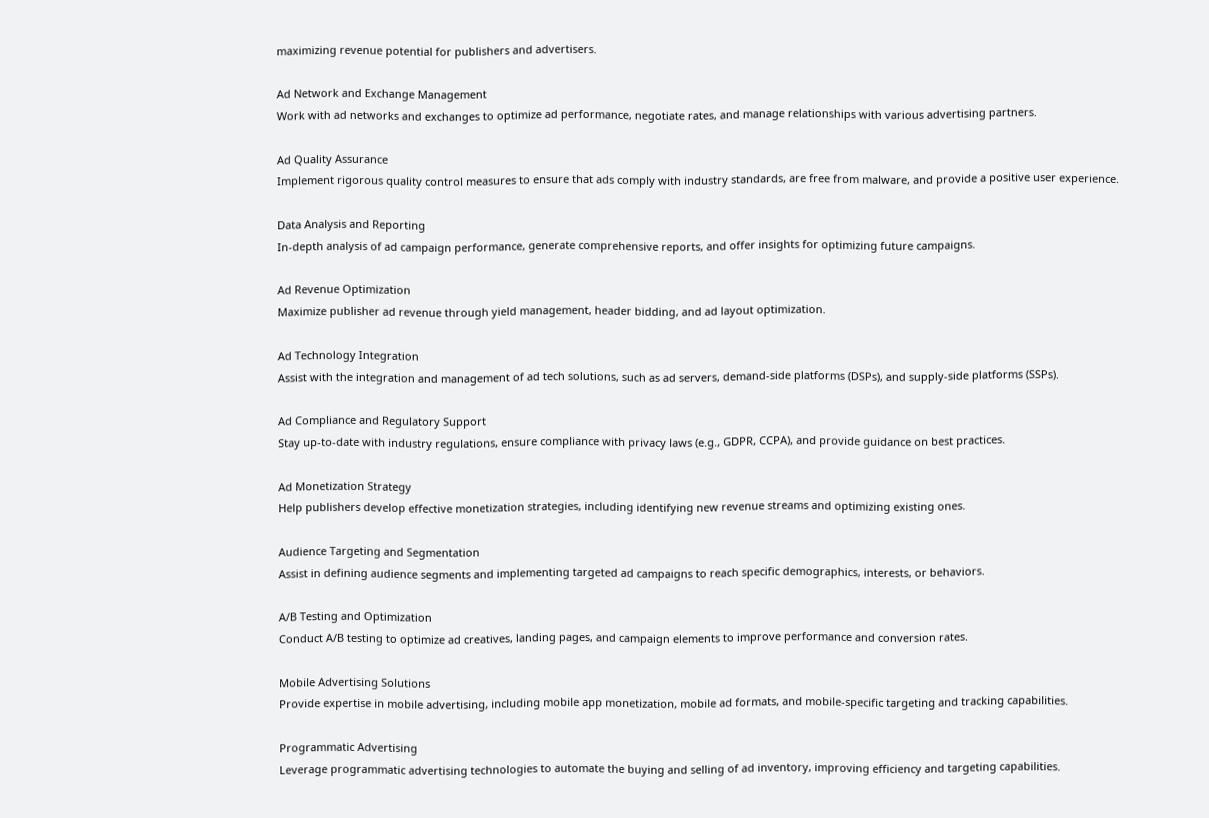maximizing revenue potential for publishers and advertisers.

Ad Network and Exchange Management
Work with ad networks and exchanges to optimize ad performance, negotiate rates, and manage relationships with various advertising partners.

Ad Quality Assurance
Implement rigorous quality control measures to ensure that ads comply with industry standards, are free from malware, and provide a positive user experience.

Data Analysis and Reporting
In-depth analysis of ad campaign performance, generate comprehensive reports, and offer insights for optimizing future campaigns.

Ad Revenue Optimization
Maximize publisher ad revenue through yield management, header bidding, and ad layout optimization.

Ad Technology Integration
Assist with the integration and management of ad tech solutions, such as ad servers, demand-side platforms (DSPs), and supply-side platforms (SSPs).

Ad Compliance and Regulatory Support
Stay up-to-date with industry regulations, ensure compliance with privacy laws (e.g., GDPR, CCPA), and provide guidance on best practices.

Ad Monetization Strategy
Help publishers develop effective monetization strategies, including identifying new revenue streams and optimizing existing ones.

Audience Targeting and Segmentation
Assist in defining audience segments and implementing targeted ad campaigns to reach specific demographics, interests, or behaviors.

A/B Testing and Optimization
Conduct A/B testing to optimize ad creatives, landing pages, and campaign elements to improve performance and conversion rates.

Mobile Advertising Solutions
Provide expertise in mobile advertising, including mobile app monetization, mobile ad formats, and mobile-specific targeting and tracking capabilities.

Programmatic Advertising
Leverage programmatic advertising technologies to automate the buying and selling of ad inventory, improving efficiency and targeting capabilities.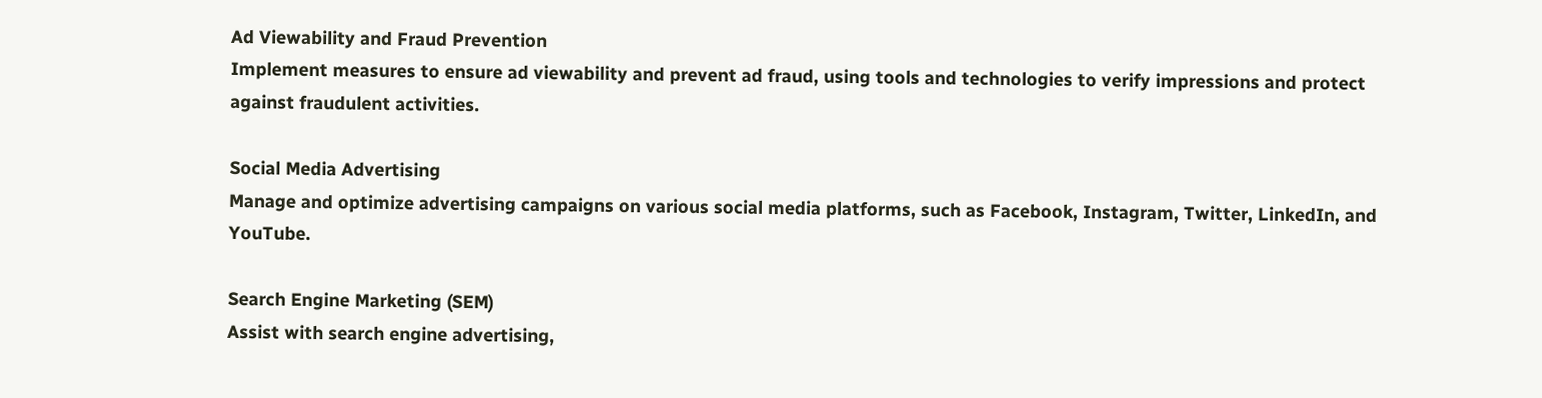Ad Viewability and Fraud Prevention
Implement measures to ensure ad viewability and prevent ad fraud, using tools and technologies to verify impressions and protect against fraudulent activities.

Social Media Advertising
Manage and optimize advertising campaigns on various social media platforms, such as Facebook, Instagram, Twitter, LinkedIn, and YouTube.

Search Engine Marketing (SEM)
Assist with search engine advertising,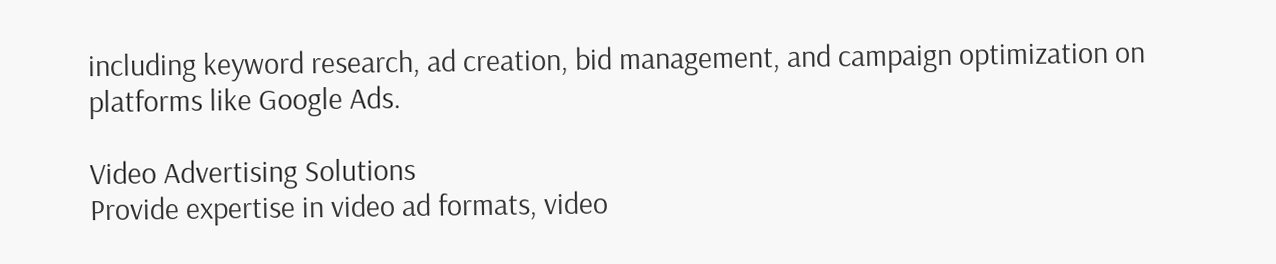including keyword research, ad creation, bid management, and campaign optimization on platforms like Google Ads.

Video Advertising Solutions
Provide expertise in video ad formats, video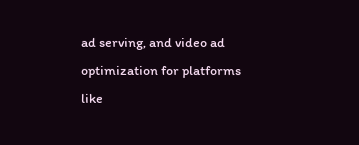ad serving, and video ad optimization for platforms like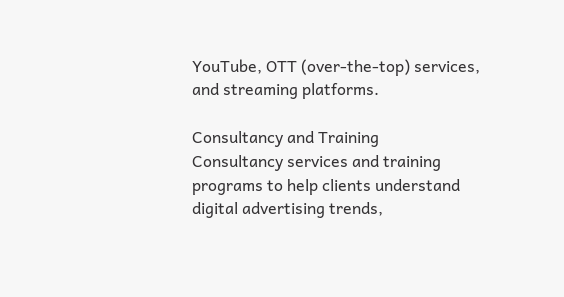YouTube, OTT (over-the-top) services, and streaming platforms.

Consultancy and Training
Consultancy services and training programs to help clients understand digital advertising trends,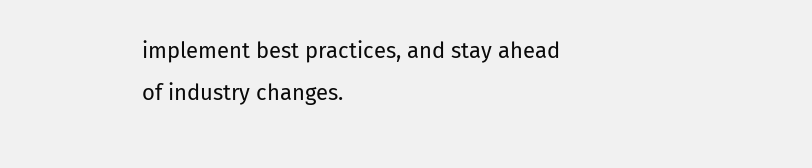implement best practices, and stay ahead of industry changes.